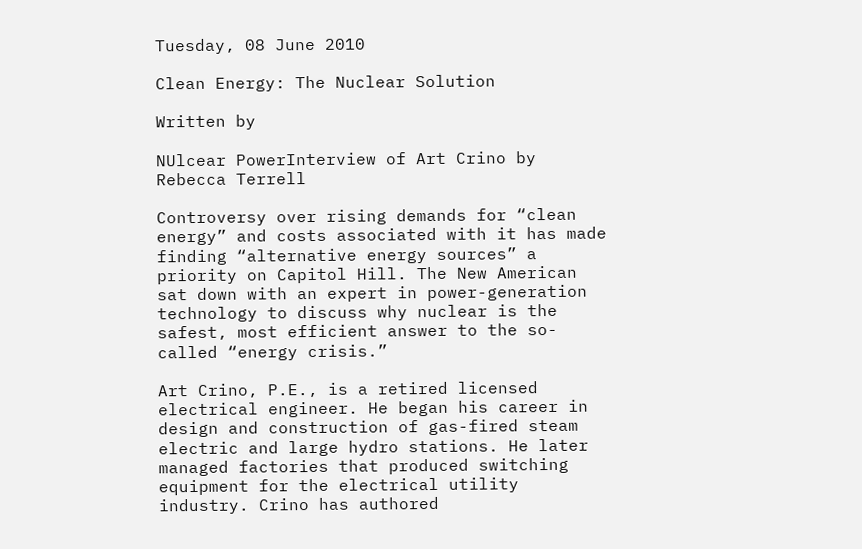Tuesday, 08 June 2010

Clean Energy: The Nuclear Solution

Written by

NUlcear PowerInterview of Art Crino by Rebecca Terrell

Controversy over rising demands for “clean energy” and costs associated with it has made finding “alternative energy sources” a priority on Capitol Hill. The New American sat down with an expert in power-generation technology to discuss why nuclear is the safest, most efficient answer to the so-called “energy crisis.”

Art Crino, P.E., is a retired licensed electrical engineer. He began his career in design and construction of gas-fired steam electric and large hydro stations. He later managed factories that produced switching equipment for the electrical utility industry. Crino has authored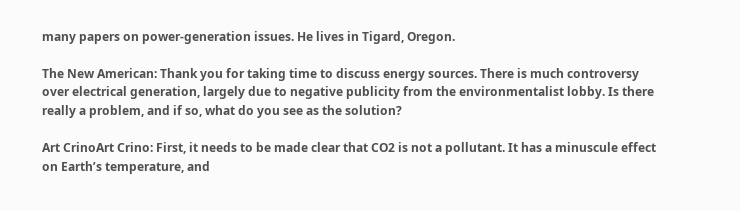many papers on power-generation issues. He lives in Tigard, Oregon.

The New American: Thank you for taking time to discuss energy sources. There is much controversy over electrical generation, largely due to negative publicity from the environmentalist lobby. Is there really a problem, and if so, what do you see as the solution?

Art CrinoArt Crino: First, it needs to be made clear that CO2 is not a pollutant. It has a minuscule effect on Earth’s temperature, and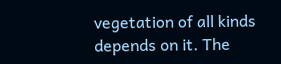vegetation of all kinds depends on it. The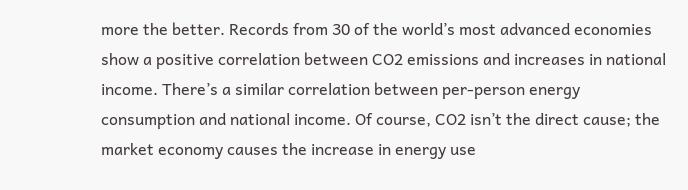more the better. Records from 30 of the world’s most advanced economies show a positive correlation between CO2 emissions and increases in national income. There’s a similar correlation between per-person energy consumption and national income. Of course, CO2 isn’t the direct cause; the market economy causes the increase in energy use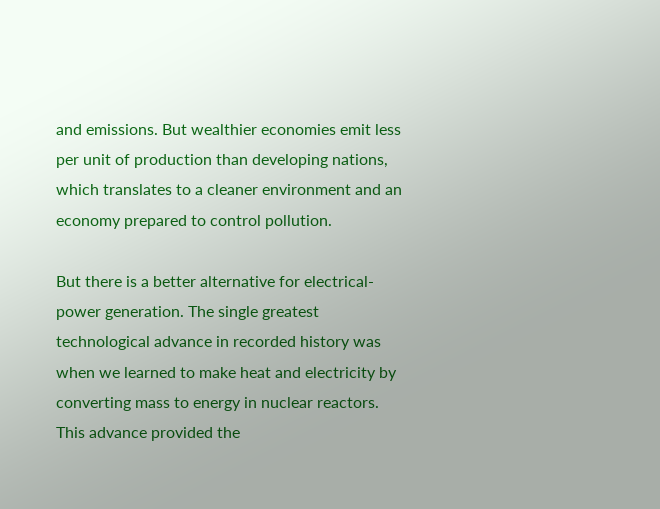and emissions. But wealthier economies emit less per unit of production than developing nations, which translates to a cleaner environment and an economy prepared to control pollution.

But there is a better alternative for electrical-power generation. The single greatest technological advance in recorded history was when we learned to make heat and electricity by converting mass to energy in nuclear reactors. This advance provided the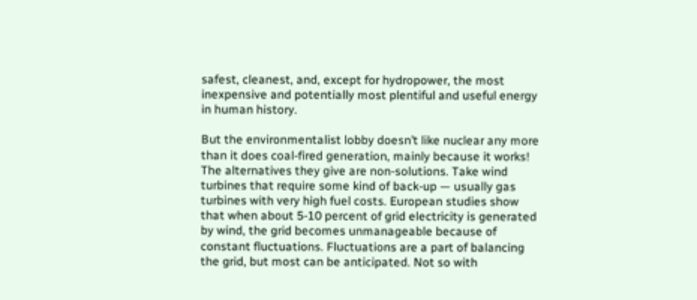safest, cleanest, and, except for hydropower, the most inexpensive and potentially most plentiful and useful energy in human history.

But the environmentalist lobby doesn’t like nuclear any more than it does coal-fired generation, mainly because it works! The alternatives they give are non-solutions. Take wind turbines that require some kind of back-up — usually gas turbines with very high fuel costs. European studies show that when about 5-10 percent of grid electricity is generated by wind, the grid becomes unmanageable because of constant fluctuations. Fluctuations are a part of balancing the grid, but most can be anticipated. Not so with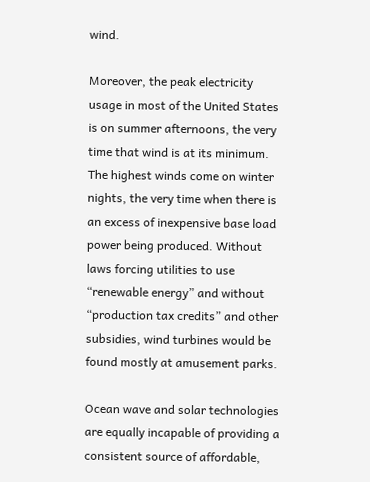wind.

Moreover, the peak electricity usage in most of the United States is on summer afternoons, the very time that wind is at its minimum. The highest winds come on winter nights, the very time when there is an excess of inexpensive base load power being produced. Without laws forcing utilities to use “renewable energy” and without “production tax credits” and other subsidies, wind turbines would be found mostly at amusement parks.

Ocean wave and solar technologies are equally incapable of providing a consistent source of affordable,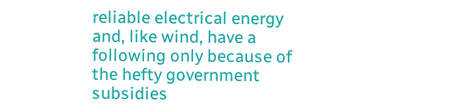reliable electrical energy and, like wind, have a following only because of the hefty government subsidies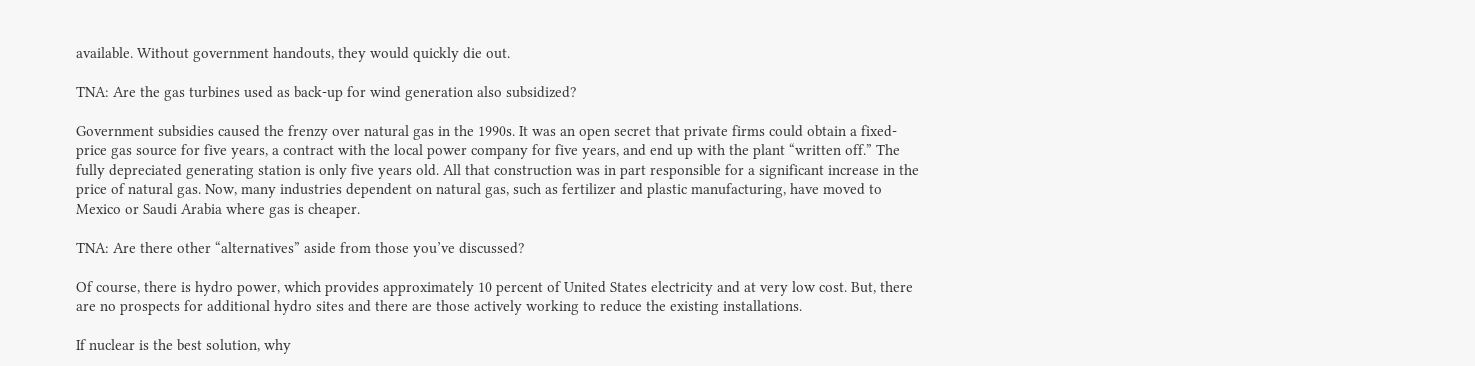available. Without government handouts, they would quickly die out.

TNA: Are the gas turbines used as back-up for wind generation also subsidized?

Government subsidies caused the frenzy over natural gas in the 1990s. It was an open secret that private firms could obtain a fixed-price gas source for five years, a contract with the local power company for five years, and end up with the plant “written off.” The fully depreciated generating station is only five years old. All that construction was in part responsible for a significant increase in the price of natural gas. Now, many industries dependent on natural gas, such as fertilizer and plastic manufacturing, have moved to Mexico or Saudi Arabia where gas is cheaper.

TNA: Are there other “alternatives” aside from those you’ve discussed?

Of course, there is hydro power, which provides approximately 10 percent of United States electricity and at very low cost. But, there are no prospects for additional hydro sites and there are those actively working to reduce the existing installations.

If nuclear is the best solution, why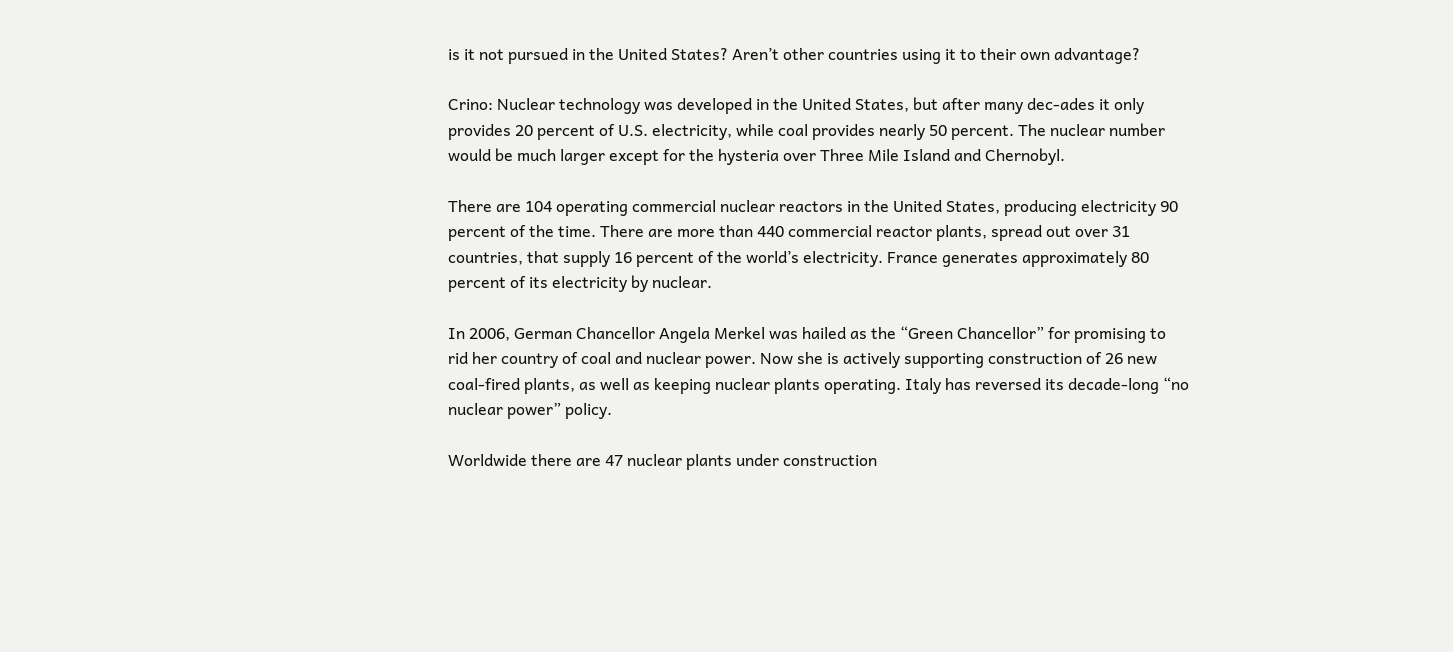is it not pursued in the United States? Aren’t other countries using it to their own advantage?

Crino: Nuclear technology was developed in the United States, but after many dec-ades it only provides 20 percent of U.S. electricity, while coal provides nearly 50 percent. The nuclear number would be much larger except for the hysteria over Three Mile Island and Chernobyl.

There are 104 operating commercial nuclear reactors in the United States, producing electricity 90 percent of the time. There are more than 440 commercial reactor plants, spread out over 31 countries, that supply 16 percent of the world’s electricity. France generates approximately 80 percent of its electricity by nuclear.

In 2006, German Chancellor Angela Merkel was hailed as the “Green Chancellor” for promising to rid her country of coal and nuclear power. Now she is actively supporting construction of 26 new coal-fired plants, as well as keeping nuclear plants operating. Italy has reversed its decade-long “no nuclear power” policy.

Worldwide there are 47 nuclear plants under construction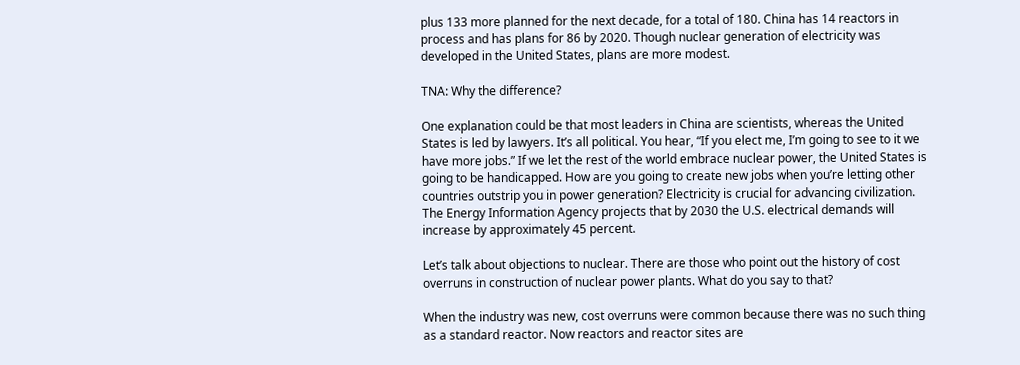plus 133 more planned for the next decade, for a total of 180. China has 14 reactors in process and has plans for 86 by 2020. Though nuclear generation of electricity was developed in the United States, plans are more modest.

TNA: Why the difference?

One explanation could be that most leaders in China are scientists, whereas the United States is led by lawyers. It’s all political. You hear, “If you elect me, I’m going to see to it we have more jobs.” If we let the rest of the world embrace nuclear power, the United States is going to be handicapped. How are you going to create new jobs when you’re letting other countries outstrip you in power generation? Electricity is crucial for advancing civilization. The Energy Information Agency projects that by 2030 the U.S. electrical demands will increase by approximately 45 percent.

Let’s talk about objections to nuclear. There are those who point out the history of cost overruns in construction of nuclear power plants. What do you say to that?

When the industry was new, cost overruns were common because there was no such thing as a standard reactor. Now reactors and reactor sites are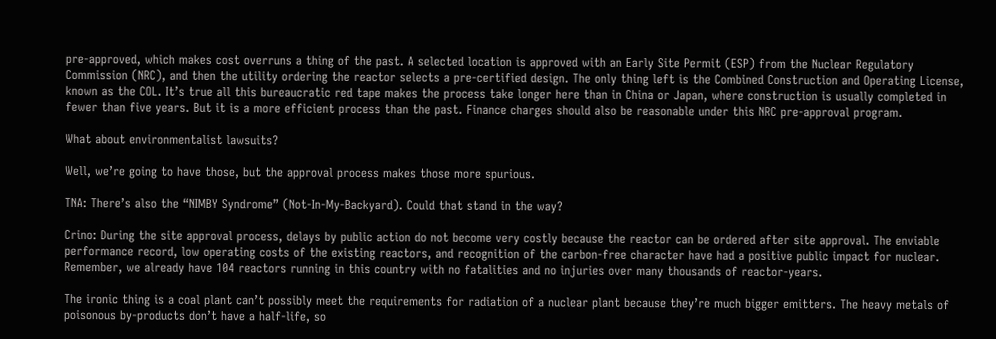pre-approved, which makes cost overruns a thing of the past. A selected location is approved with an Early Site Permit (ESP) from the Nuclear Regulatory Commission (NRC), and then the utility ordering the reactor selects a pre-certified design. The only thing left is the Combined Construction and Operating License, known as the COL. It’s true all this bureaucratic red tape makes the process take longer here than in China or Japan, where construction is usually completed in fewer than five years. But it is a more efficient process than the past. Finance charges should also be reasonable under this NRC pre-approval program.

What about environmentalist lawsuits?

Well, we’re going to have those, but the approval process makes those more spurious.

TNA: There’s also the “NIMBY Syndrome” (Not-In-My-Backyard). Could that stand in the way?

Crino: During the site approval process, delays by public action do not become very costly because the reactor can be ordered after site approval. The enviable performance record, low operating costs of the existing reactors, and recognition of the carbon-free character have had a positive public impact for nuclear. Remember, we already have 104 reactors running in this country with no fatalities and no injuries over many thousands of reactor-years.

The ironic thing is a coal plant can’t possibly meet the requirements for radiation of a nuclear plant because they’re much bigger emitters. The heavy metals of poisonous by-products don’t have a half-life, so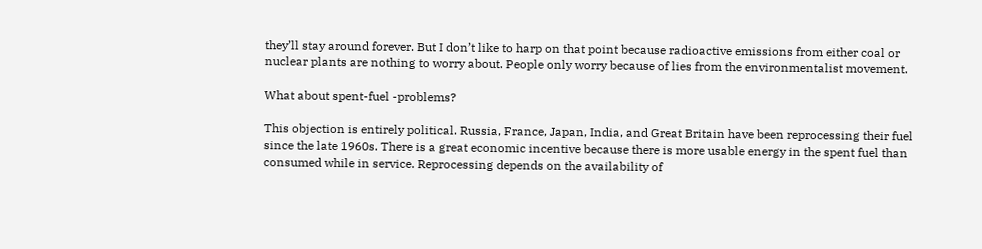they’ll stay around forever. But I don’t like to harp on that point because radioactive emissions from either coal or nuclear plants are nothing to worry about. People only worry because of lies from the environmentalist movement.

What about spent-fuel -problems?

This objection is entirely political. Russia, France, Japan, India, and Great Britain have been reprocessing their fuel since the late 1960s. There is a great economic incentive because there is more usable energy in the spent fuel than consumed while in service. Reprocessing depends on the availability of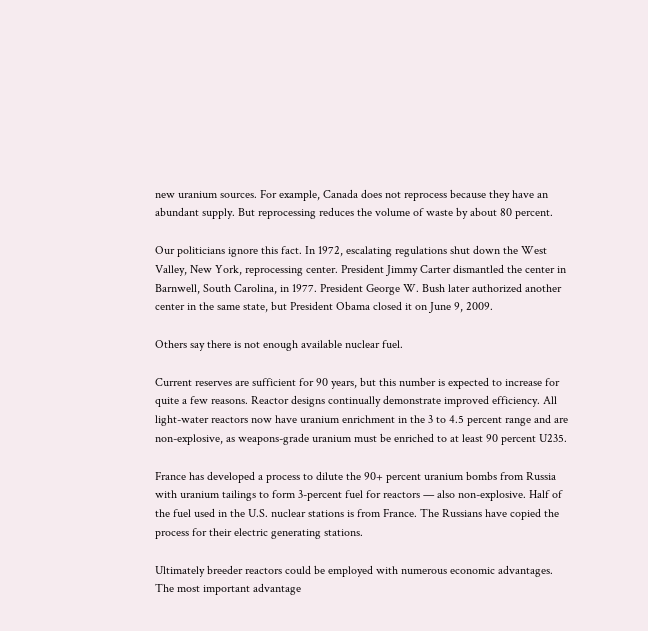new uranium sources. For example, Canada does not reprocess because they have an abundant supply. But reprocessing reduces the volume of waste by about 80 percent.

Our politicians ignore this fact. In 1972, escalating regulations shut down the West Valley, New York, reprocessing center. President Jimmy Carter dismantled the center in Barnwell, South Carolina, in 1977. President George W. Bush later authorized another center in the same state, but President Obama closed it on June 9, 2009.

Others say there is not enough available nuclear fuel.

Current reserves are sufficient for 90 years, but this number is expected to increase for quite a few reasons. Reactor designs continually demonstrate improved efficiency. All light-water reactors now have uranium enrichment in the 3 to 4.5 percent range and are non-explosive, as weapons-grade uranium must be enriched to at least 90 percent U235.

France has developed a process to dilute the 90+ percent uranium bombs from Russia with uranium tailings to form 3-percent fuel for reactors — also non-explosive. Half of the fuel used in the U.S. nuclear stations is from France. The Russians have copied the process for their electric generating stations.

Ultimately breeder reactors could be employed with numerous economic advantages. The most important advantage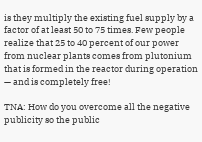is they multiply the existing fuel supply by a factor of at least 50 to 75 times. Few people realize that 25 to 40 percent of our power from nuclear plants comes from plutonium that is formed in the reactor during operation — and is completely free!

TNA: How do you overcome all the negative publicity so the public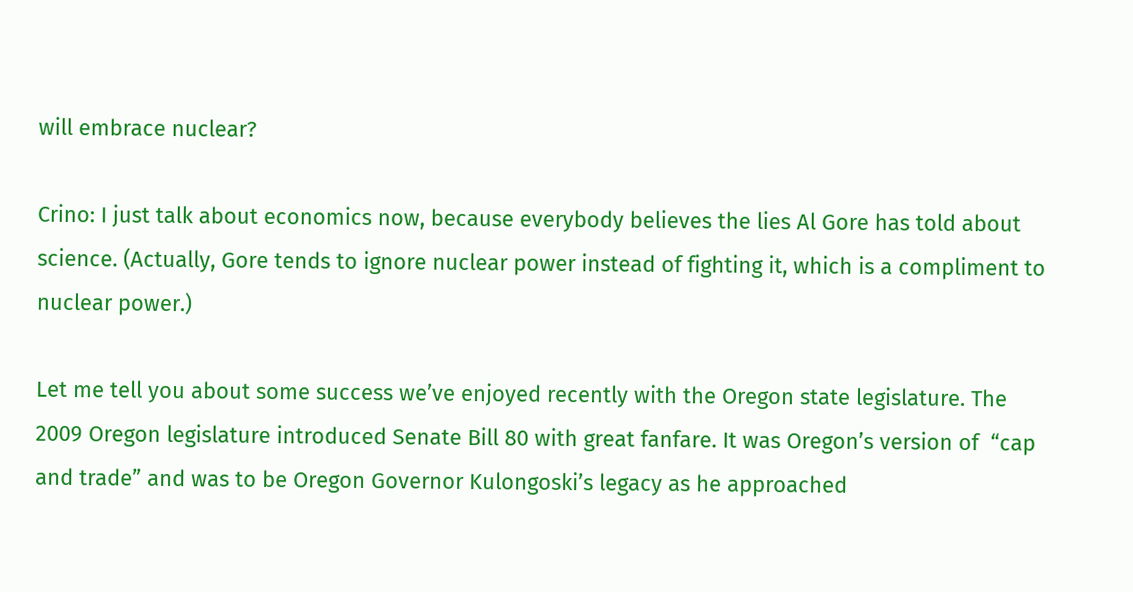will embrace nuclear?

Crino: I just talk about economics now, because everybody believes the lies Al Gore has told about science. (Actually, Gore tends to ignore nuclear power instead of fighting it, which is a compliment to nuclear power.)

Let me tell you about some success we’ve enjoyed recently with the Oregon state legislature. The 2009 Oregon legislature introduced Senate Bill 80 with great fanfare. It was Oregon’s version of  “cap and trade” and was to be Oregon Governor Kulongoski’s legacy as he approached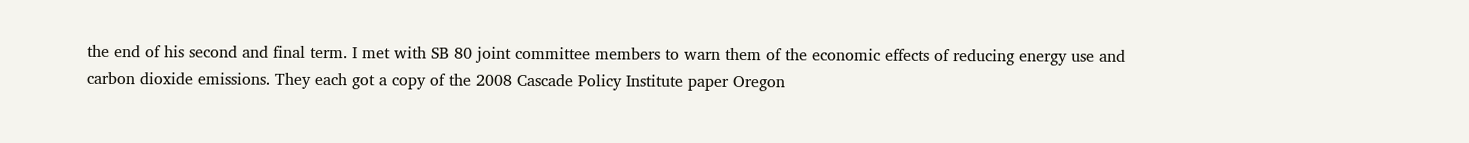the end of his second and final term. I met with SB 80 joint committee members to warn them of the economic effects of reducing energy use and carbon dioxide emissions. They each got a copy of the 2008 Cascade Policy Institute paper Oregon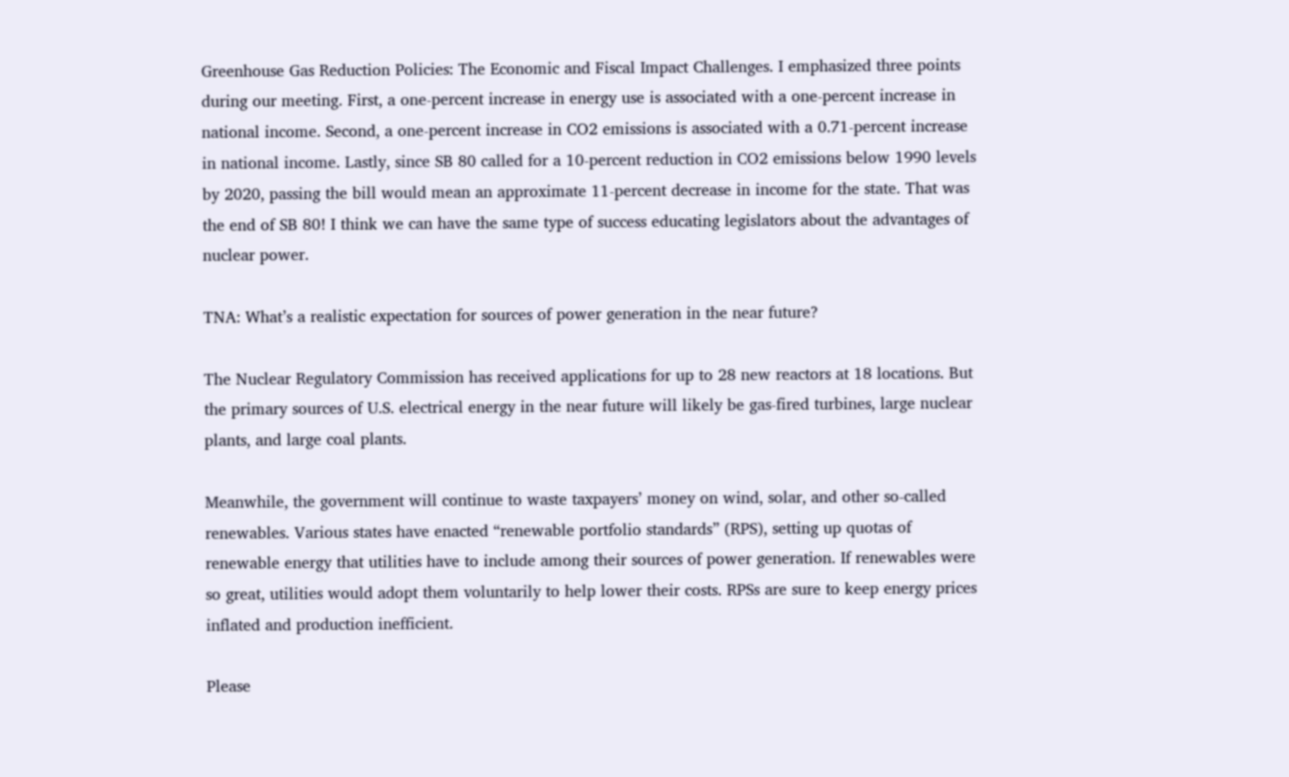Greenhouse Gas Reduction Policies: The Economic and Fiscal Impact Challenges. I emphasized three points during our meeting. First, a one-percent increase in energy use is associated with a one-percent increase in national income. Second, a one-percent increase in CO2 emissions is associated with a 0.71-percent increase in national income. Lastly, since SB 80 called for a 10-percent reduction in CO2 emissions below 1990 levels by 2020, passing the bill would mean an approximate 11-percent decrease in income for the state. That was the end of SB 80! I think we can have the same type of success educating legislators about the advantages of nuclear power.

TNA: What’s a realistic expectation for sources of power generation in the near future?

The Nuclear Regulatory Commission has received applications for up to 28 new reactors at 18 locations. But the primary sources of U.S. electrical energy in the near future will likely be gas-fired turbines, large nuclear plants, and large coal plants.

Meanwhile, the government will continue to waste taxpayers’ money on wind, solar, and other so-called renewables. Various states have enacted “renewable portfolio standards” (RPS), setting up quotas of renewable energy that utilities have to include among their sources of power generation. If renewables were so great, utilities would adopt them voluntarily to help lower their costs. RPSs are sure to keep energy prices inflated and production inefficient.

Please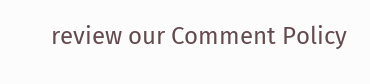review our Comment Policy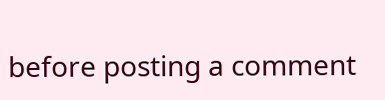before posting a comment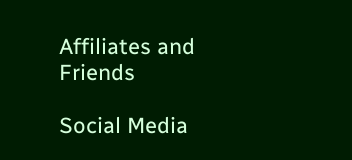Affiliates and Friends

Social Media